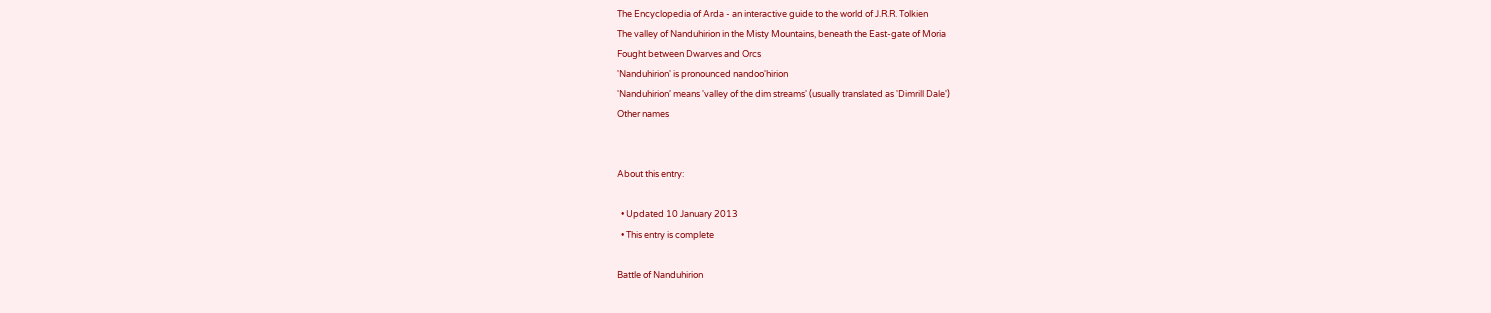The Encyclopedia of Arda - an interactive guide to the world of J.R.R. Tolkien
The valley of Nanduhirion in the Misty Mountains, beneath the East-gate of Moria
Fought between Dwarves and Orcs
'Nanduhirion' is pronounced nandoo'hirion
'Nanduhirion' means 'valley of the dim streams' (usually translated as 'Dimrill Dale')
Other names


About this entry:

  • Updated 10 January 2013
  • This entry is complete

Battle of Nanduhirion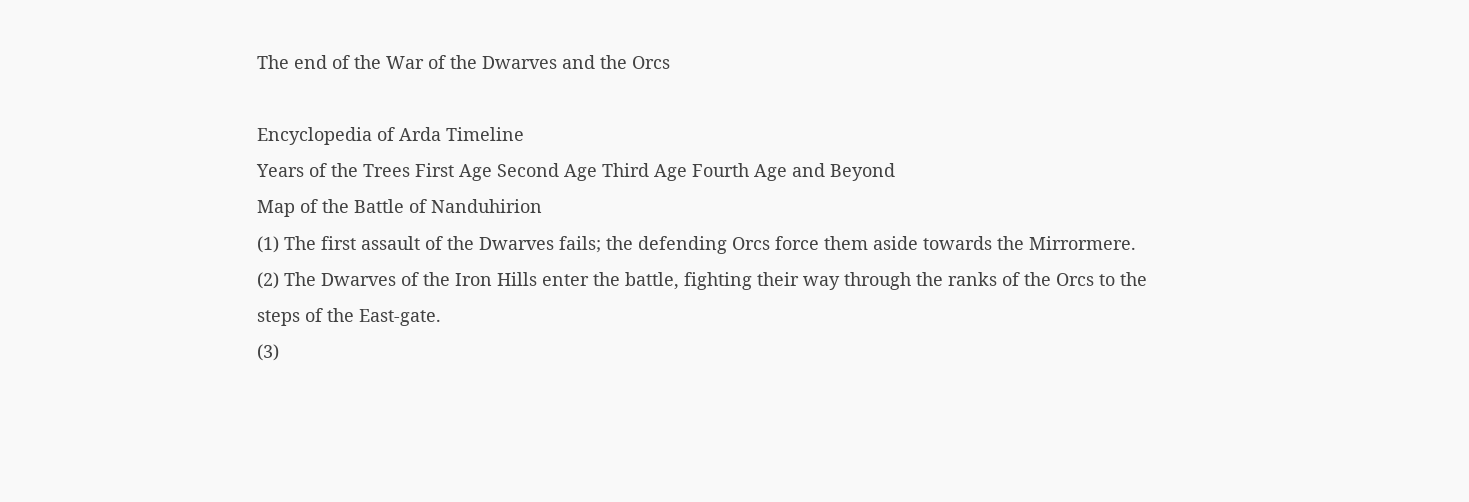The end of the War of the Dwarves and the Orcs

Encyclopedia of Arda Timeline
Years of the Trees First Age Second Age Third Age Fourth Age and Beyond
Map of the Battle of Nanduhirion
(1) The first assault of the Dwarves fails; the defending Orcs force them aside towards the Mirrormere.
(2) The Dwarves of the Iron Hills enter the battle, fighting their way through the ranks of the Orcs to the steps of the East-gate.
(3)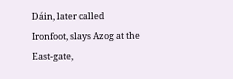Dáin, later called Ironfoot, slays Azog at the East-gate,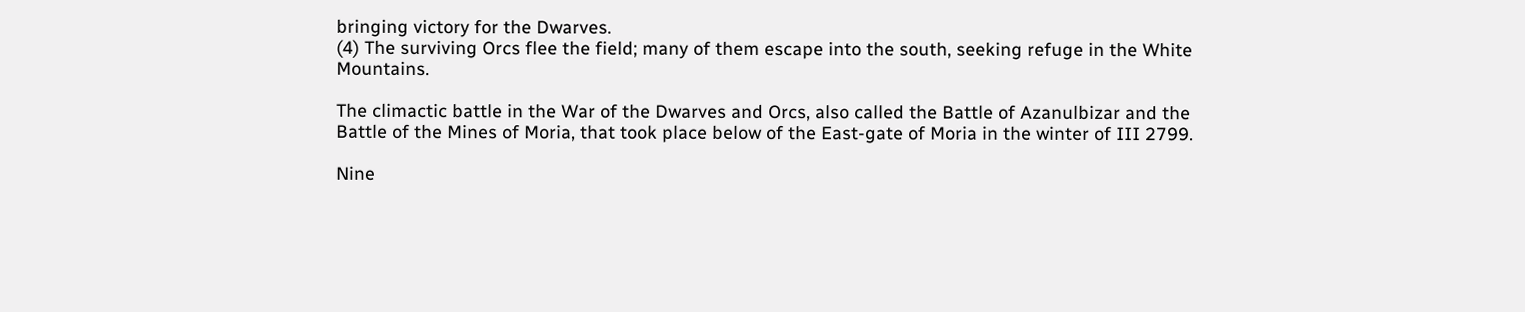bringing victory for the Dwarves.
(4) The surviving Orcs flee the field; many of them escape into the south, seeking refuge in the White Mountains.

The climactic battle in the War of the Dwarves and Orcs, also called the Battle of Azanulbizar and the Battle of the Mines of Moria, that took place below of the East-gate of Moria in the winter of III 2799.

Nine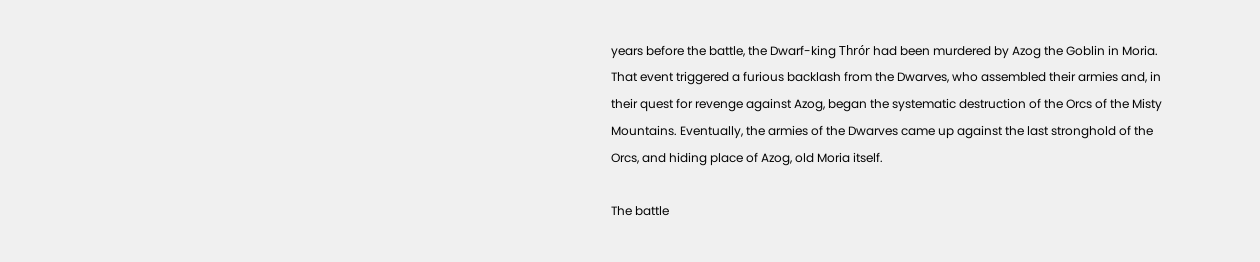years before the battle, the Dwarf-king Thrór had been murdered by Azog the Goblin in Moria. That event triggered a furious backlash from the Dwarves, who assembled their armies and, in their quest for revenge against Azog, began the systematic destruction of the Orcs of the Misty Mountains. Eventually, the armies of the Dwarves came up against the last stronghold of the Orcs, and hiding place of Azog, old Moria itself.

The battle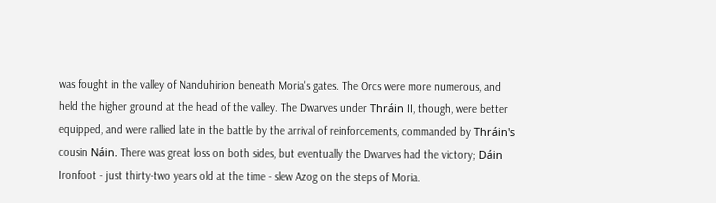was fought in the valley of Nanduhirion beneath Moria's gates. The Orcs were more numerous, and held the higher ground at the head of the valley. The Dwarves under Thráin II, though, were better equipped, and were rallied late in the battle by the arrival of reinforcements, commanded by Thráin's cousin Náin. There was great loss on both sides, but eventually the Dwarves had the victory; Dáin Ironfoot - just thirty-two years old at the time - slew Azog on the steps of Moria.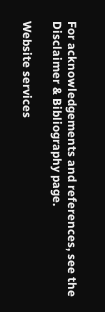For acknowledgements and references, see the Disclaimer & Bibliography page.

Website services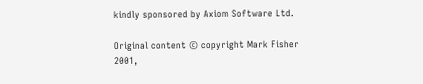kindly sponsored by Axiom Software Ltd.

Original content © copyright Mark Fisher 2001,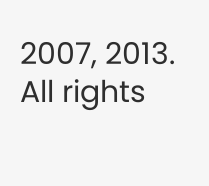2007, 2013. All rights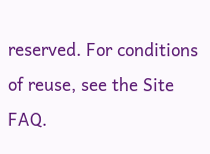reserved. For conditions of reuse, see the Site FAQ.